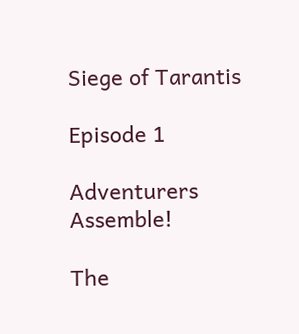Siege of Tarantis

Episode 1

Adventurers Assemble!

The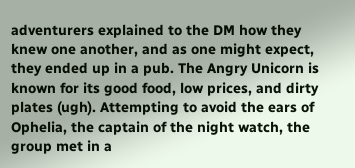adventurers explained to the DM how they knew one another, and as one might expect, they ended up in a pub. The Angry Unicorn is known for its good food, low prices, and dirty plates (ugh). Attempting to avoid the ears of Ophelia, the captain of the night watch, the group met in a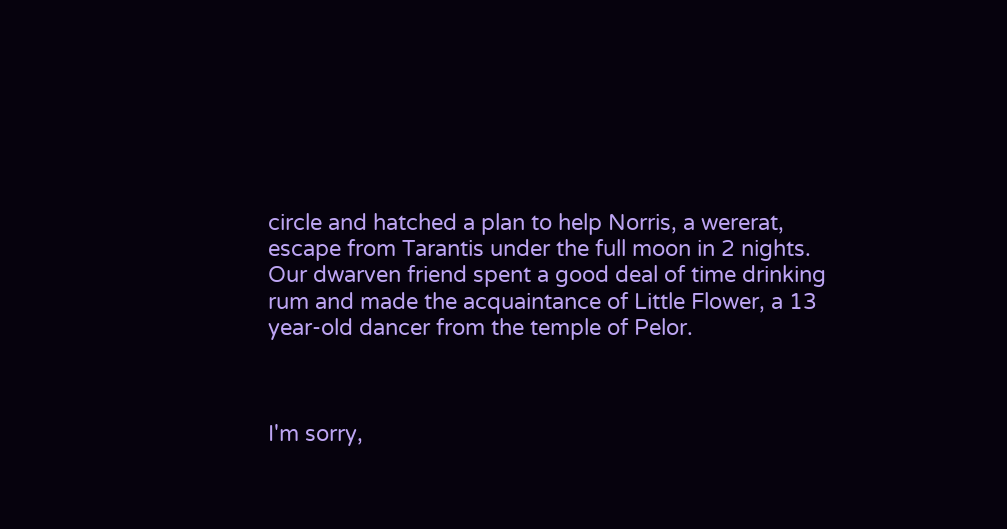circle and hatched a plan to help Norris, a wererat, escape from Tarantis under the full moon in 2 nights. Our dwarven friend spent a good deal of time drinking rum and made the acquaintance of Little Flower, a 13 year-old dancer from the temple of Pelor.



I'm sorry,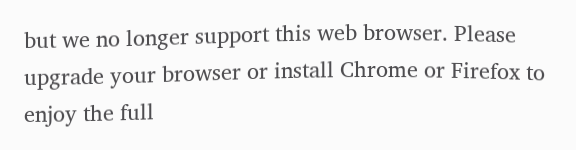but we no longer support this web browser. Please upgrade your browser or install Chrome or Firefox to enjoy the full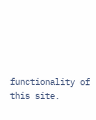functionality of this site.